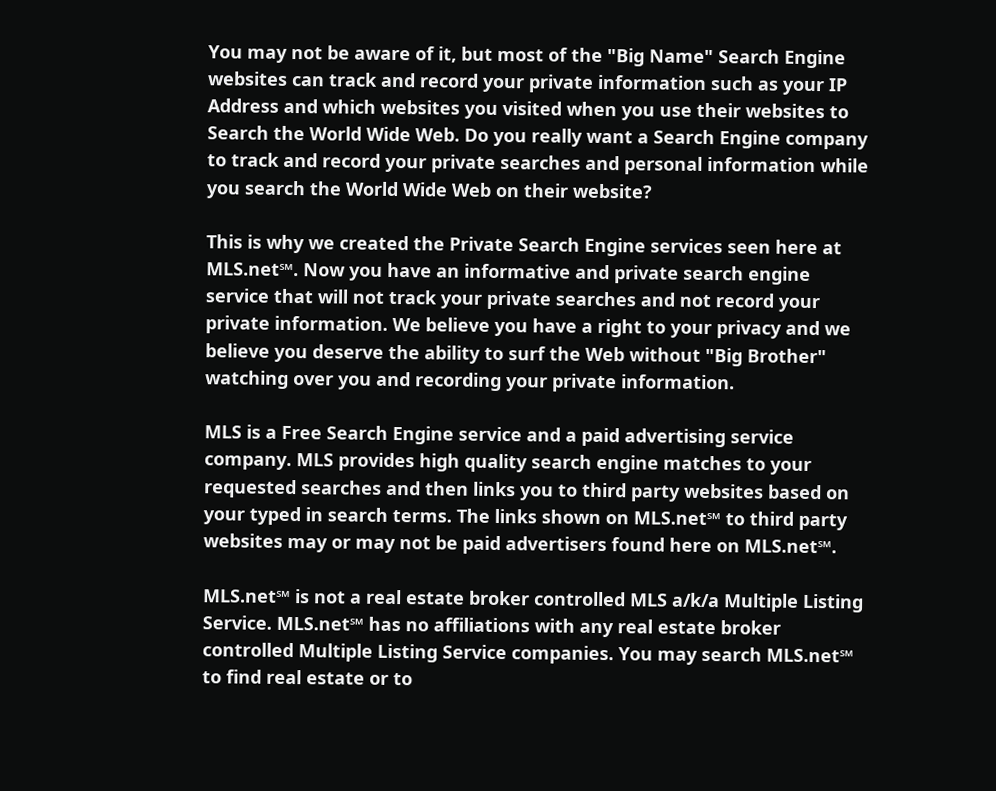You may not be aware of it, but most of the "Big Name" Search Engine websites can track and record your private information such as your IP Address and which websites you visited when you use their websites to Search the World Wide Web. Do you really want a Search Engine company to track and record your private searches and personal information while you search the World Wide Web on their website?

This is why we created the Private Search Engine services seen here at MLS.net℠. Now you have an informative and private search engine service that will not track your private searches and not record your private information. We believe you have a right to your privacy and we believe you deserve the ability to surf the Web without "Big Brother" watching over you and recording your private information.

MLS is a Free Search Engine service and a paid advertising service company. MLS provides high quality search engine matches to your requested searches and then links you to third party websites based on your typed in search terms. The links shown on MLS.net℠ to third party websites may or may not be paid advertisers found here on MLS.net℠.

MLS.net℠ is not a real estate broker controlled MLS a/k/a Multiple Listing Service. MLS.net℠ has no affiliations with any real estate broker controlled Multiple Listing Service companies. You may search MLS.net℠ to find real estate or to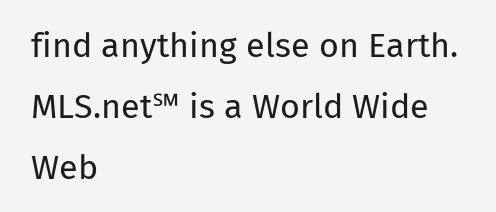find anything else on Earth. MLS.net℠ is a World Wide Web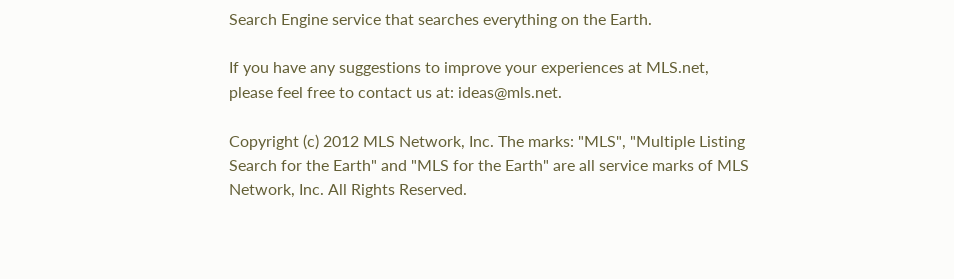Search Engine service that searches everything on the Earth.

If you have any suggestions to improve your experiences at MLS.net, please feel free to contact us at: ideas@mls.net.

Copyright (c) 2012 MLS Network, Inc. The marks: "MLS", "Multiple Listing Search for the Earth" and "MLS for the Earth" are all service marks of MLS Network, Inc. All Rights Reserved.